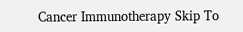Cancer Immunotherapy Skip To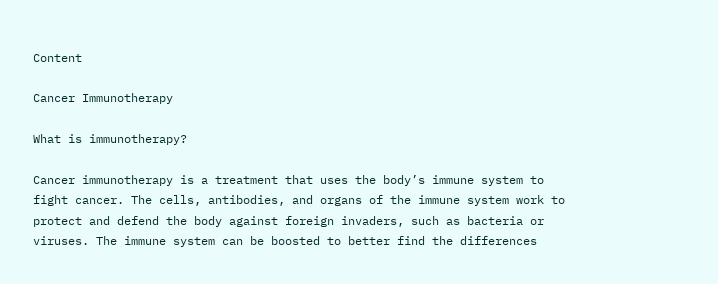Content

Cancer Immunotherapy

What is immunotherapy?

Cancer immunotherapy is a treatment that uses the body’s immune system to fight cancer. The cells, antibodies, and organs of the immune system work to protect and defend the body against foreign invaders, such as bacteria or viruses. The immune system can be boosted to better find the differences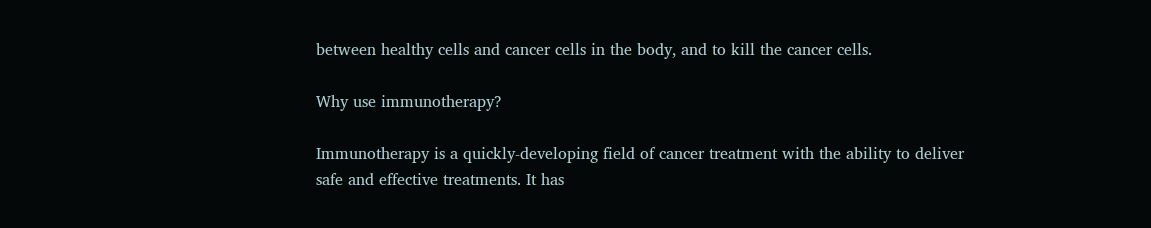between healthy cells and cancer cells in the body, and to kill the cancer cells.

Why use immunotherapy?

Immunotherapy is a quickly-developing field of cancer treatment with the ability to deliver safe and effective treatments. It has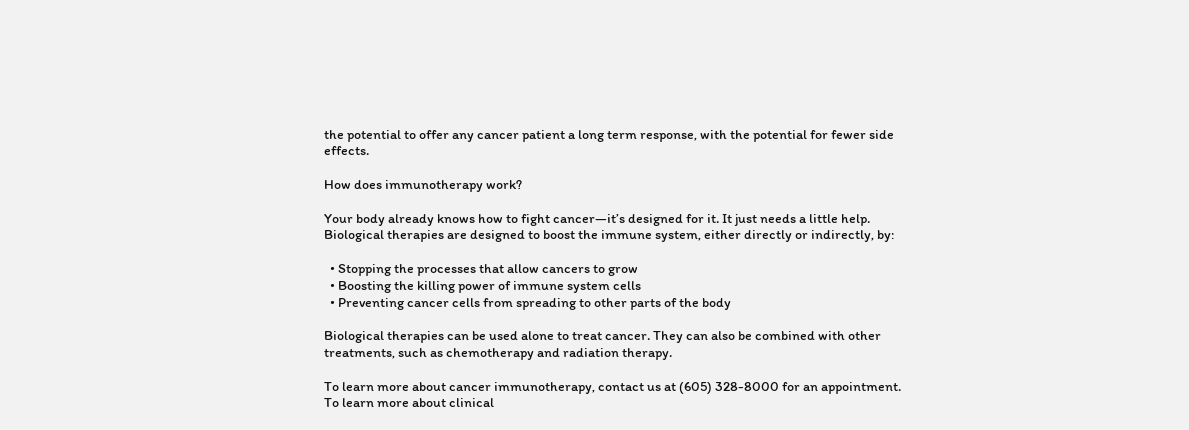the potential to offer any cancer patient a long term response, with the potential for fewer side effects.

How does immunotherapy work?

Your body already knows how to fight cancer—it’s designed for it. It just needs a little help. Biological therapies are designed to boost the immune system, either directly or indirectly, by:

  • Stopping the processes that allow cancers to grow
  • Boosting the killing power of immune system cells
  • Preventing cancer cells from spreading to other parts of the body

Biological therapies can be used alone to treat cancer. They can also be combined with other treatments, such as chemotherapy and radiation therapy.

To learn more about cancer immunotherapy, contact us at (605) 328-8000 for an appointment. To learn more about clinical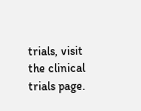trials, visit the clinical trials page.